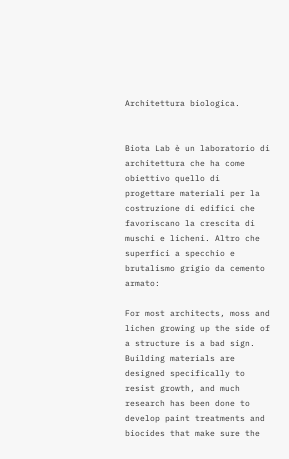Architettura biologica.


Biota Lab è un laboratorio di architettura che ha come obiettivo quello di progettare materiali per la costruzione di edifici che favoriscano la crescita di muschi e licheni. Altro che superfici a specchio e brutalismo grigio da cemento armato:

For most architects, moss and lichen growing up the side of a structure is a bad sign. Building materials are designed specifically to resist growth, and much research has been done to develop paint treatments and biocides that make sure the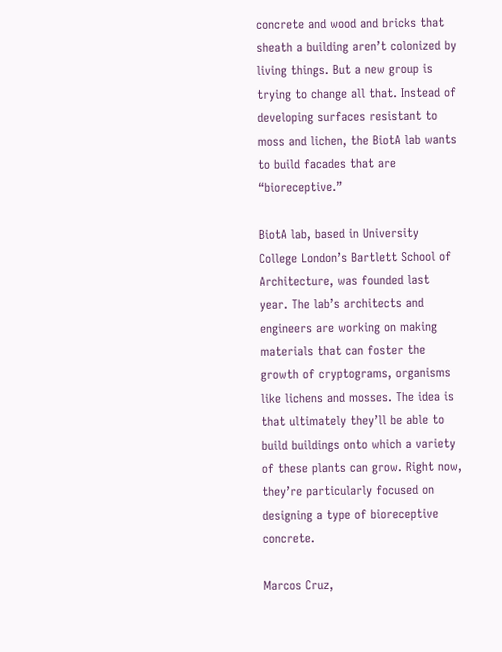concrete and wood and bricks that sheath a building aren’t colonized by living things. But a new group is trying to change all that. Instead of developing surfaces resistant to moss and lichen, the BiotA lab wants to build facades that are “bioreceptive.”

BiotA lab, based in University College London’s Bartlett School of Architecture, was founded last year. The lab’s architects and engineers are working on making materials that can foster the growth of cryptograms, organisms like lichens and mosses. The idea is that ultimately they’ll be able to build buildings onto which a variety of these plants can grow. Right now, they’re particularly focused on designing a type of bioreceptive concrete.

Marcos Cruz,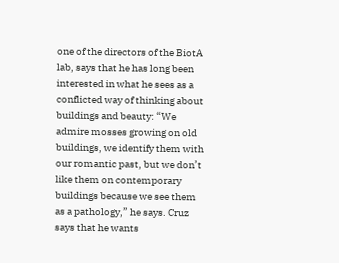one of the directors of the BiotA lab, says that he has long been interested in what he sees as a conflicted way of thinking about buildings and beauty: “We admire mosses growing on old buildings, we identify them with our romantic past, but we don’t like them on contemporary buildings because we see them as a pathology,” he says. Cruz says that he wants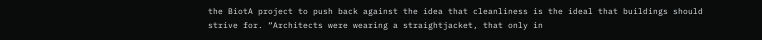the BiotA project to push back against the idea that cleanliness is the ideal that buildings should strive for. “Architects were wearing a straightjacket, that only in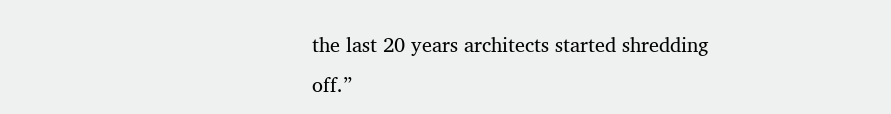the last 20 years architects started shredding off.”